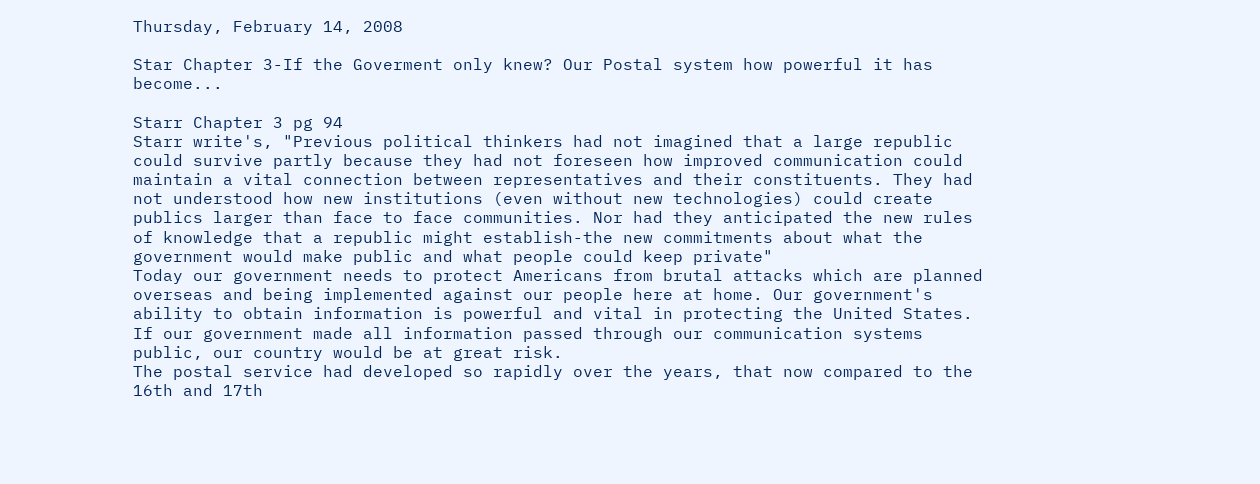Thursday, February 14, 2008

Star Chapter 3-If the Goverment only knew? Our Postal system how powerful it has become...

Starr Chapter 3 pg 94
Starr write's, "Previous political thinkers had not imagined that a large republic could survive partly because they had not foreseen how improved communication could maintain a vital connection between representatives and their constituents. They had not understood how new institutions (even without new technologies) could create publics larger than face to face communities. Nor had they anticipated the new rules of knowledge that a republic might establish-the new commitments about what the government would make public and what people could keep private"
Today our government needs to protect Americans from brutal attacks which are planned overseas and being implemented against our people here at home. Our government's ability to obtain information is powerful and vital in protecting the United States. If our government made all information passed through our communication systems public, our country would be at great risk.
The postal service had developed so rapidly over the years, that now compared to the 16th and 17th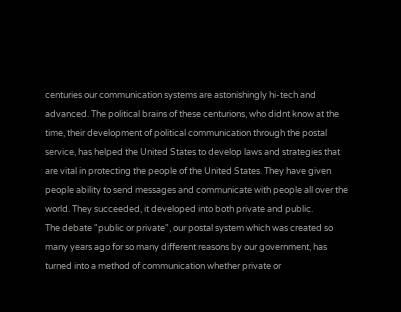centuries our communication systems are astonishingly hi-tech and advanced. The political brains of these centurions, who didnt know at the time, their development of political communication through the postal service, has helped the United States to develop laws and strategies that are vital in protecting the people of the United States. They have given people ability to send messages and communicate with people all over the world. They succeeded, it developed into both private and public.
The debate "public or private", our postal system which was created so many years ago for so many different reasons by our government, has turned into a method of communication whether private or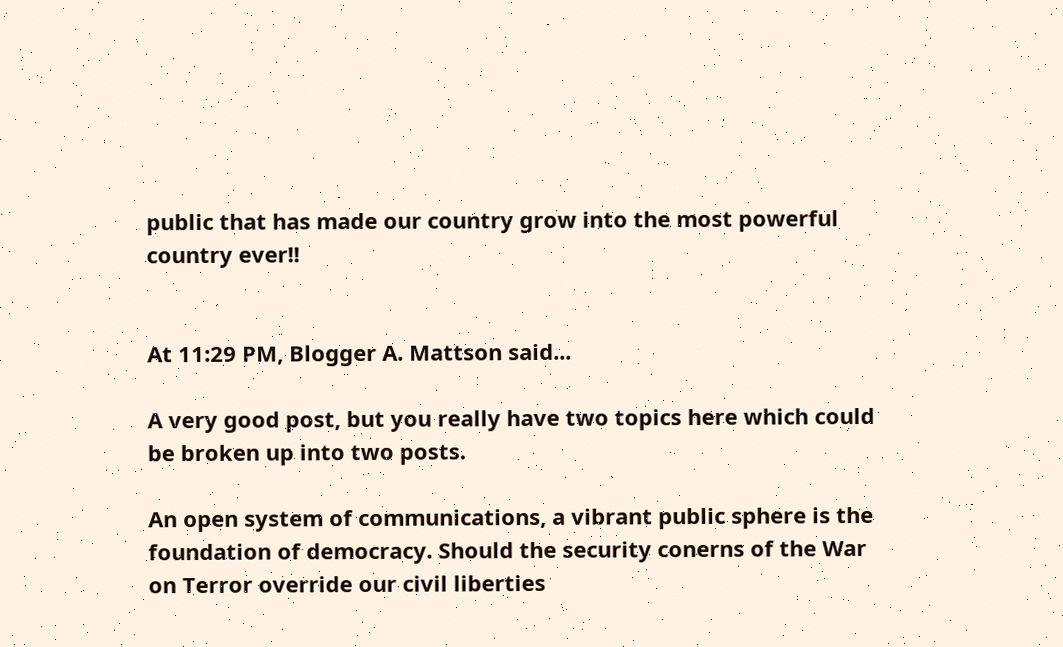public that has made our country grow into the most powerful country ever!!


At 11:29 PM, Blogger A. Mattson said...

A very good post, but you really have two topics here which could be broken up into two posts.

An open system of communications, a vibrant public sphere is the foundation of democracy. Should the security conerns of the War on Terror override our civil liberties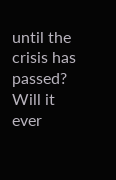until the crisis has passed? Will it ever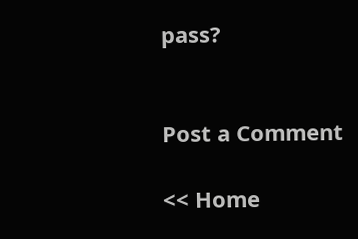pass?


Post a Comment

<< Home